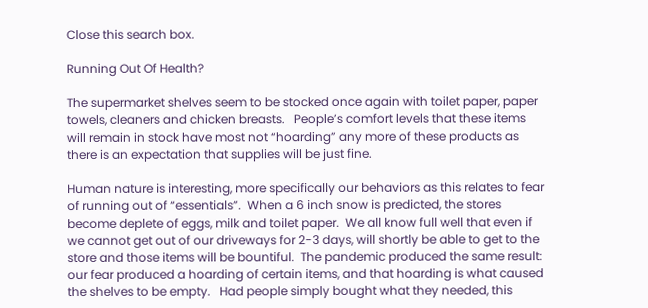Close this search box.

Running Out Of Health?

The supermarket shelves seem to be stocked once again with toilet paper, paper towels, cleaners and chicken breasts.   People’s comfort levels that these items will remain in stock have most not “hoarding” any more of these products as there is an expectation that supplies will be just fine.

Human nature is interesting, more specifically our behaviors as this relates to fear of running out of “essentials”.  When a 6 inch snow is predicted, the stores become deplete of eggs, milk and toilet paper.  We all know full well that even if we cannot get out of our driveways for 2-3 days, will shortly be able to get to the store and those items will be bountiful.  The pandemic produced the same result:  our fear produced a hoarding of certain items, and that hoarding is what caused the shelves to be empty.   Had people simply bought what they needed, this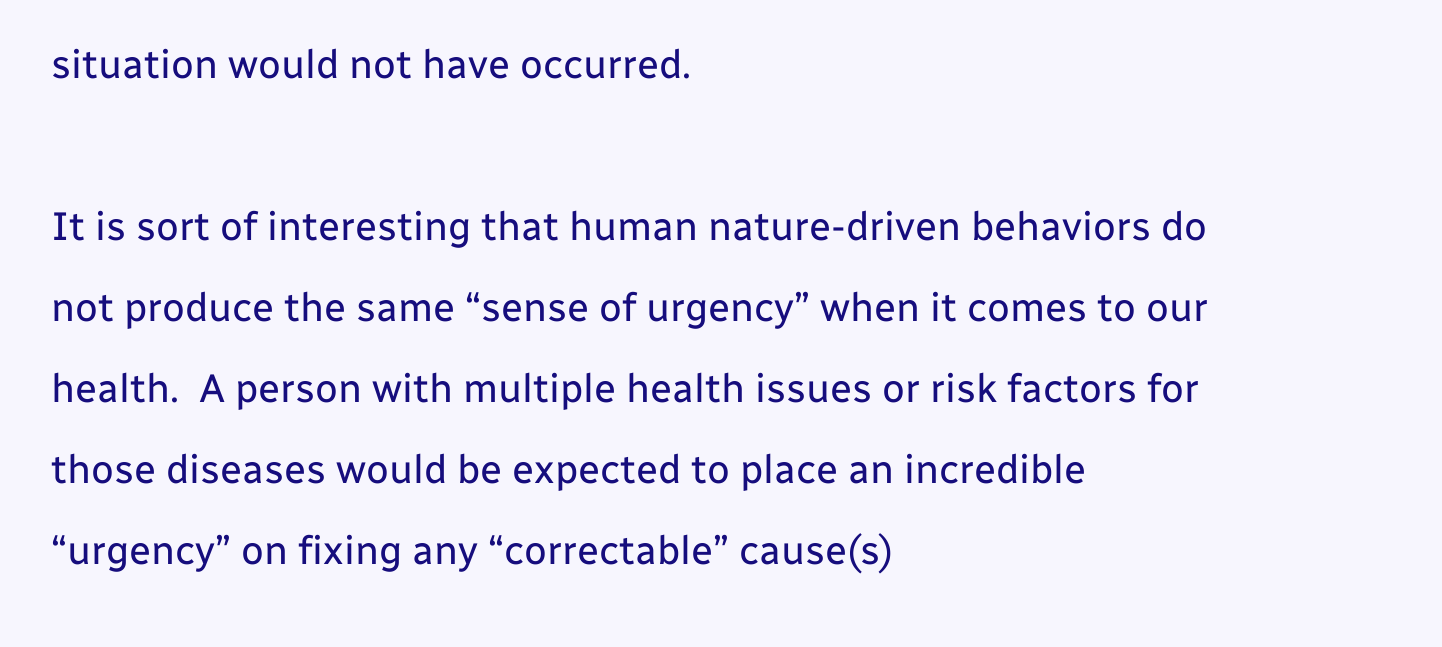situation would not have occurred.

It is sort of interesting that human nature-driven behaviors do not produce the same “sense of urgency” when it comes to our health.  A person with multiple health issues or risk factors for those diseases would be expected to place an incredible “urgency” on fixing any “correctable” cause(s)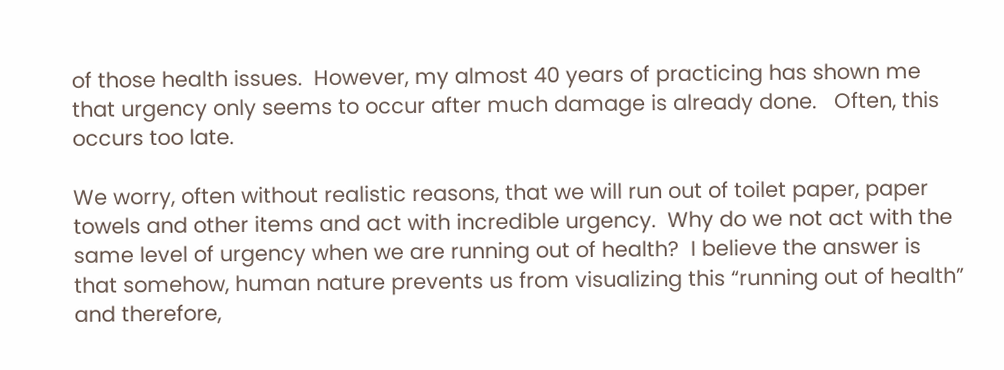of those health issues.  However, my almost 40 years of practicing has shown me that urgency only seems to occur after much damage is already done.   Often, this occurs too late.

We worry, often without realistic reasons, that we will run out of toilet paper, paper towels and other items and act with incredible urgency.  Why do we not act with the same level of urgency when we are running out of health?  I believe the answer is that somehow, human nature prevents us from visualizing this “running out of health” and therefore,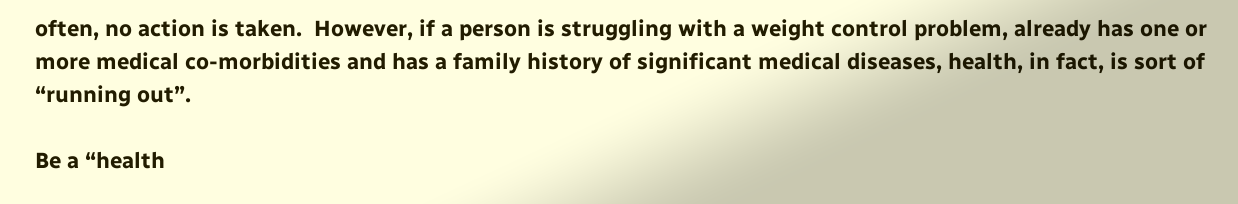often, no action is taken.  However, if a person is struggling with a weight control problem, already has one or more medical co-morbidities and has a family history of significant medical diseases, health, in fact, is sort of “running out”.

Be a “health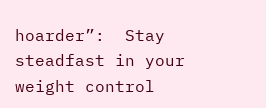hoarder”:  Stay steadfast in your weight control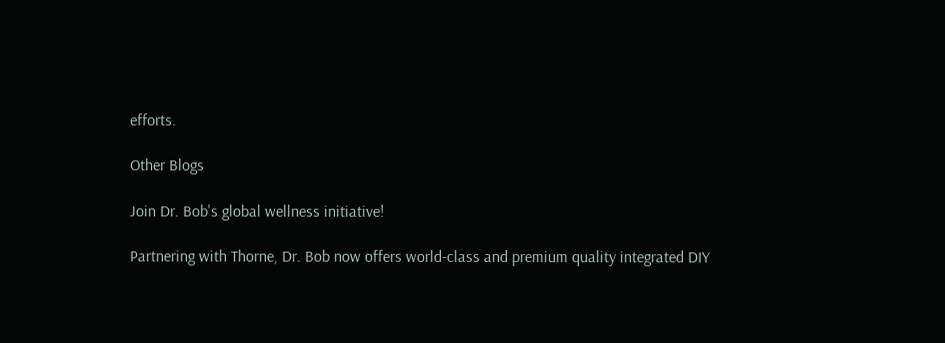efforts.

Other Blogs

Join Dr. Bob's global wellness initiative!

Partnering with Thorne, Dr. Bob now offers world-class and premium quality integrated DIY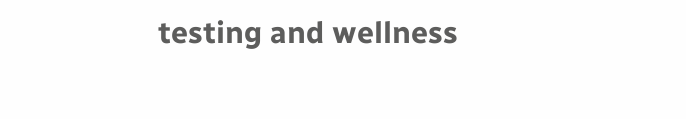testing and wellness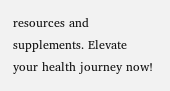resources and supplements. Elevate your health journey now!